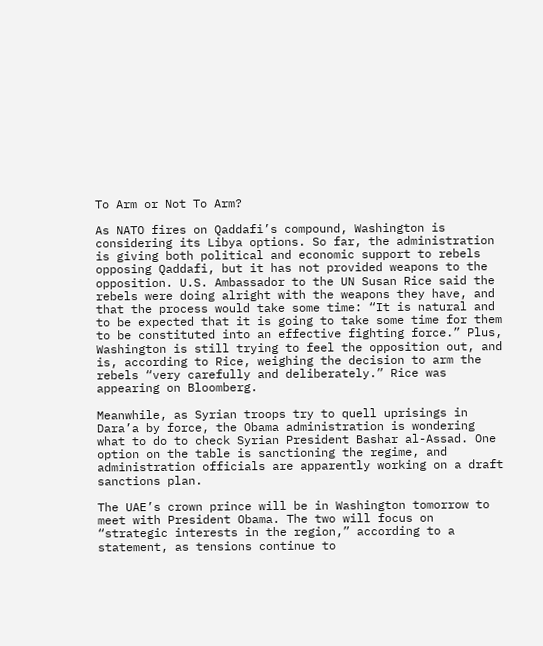To Arm or Not To Arm?

As NATO fires on Qaddafi’s compound, Washington is considering its Libya options. So far, the administration is giving both political and economic support to rebels opposing Qaddafi, but it has not provided weapons to the opposition. U.S. Ambassador to the UN Susan Rice said the rebels were doing alright with the weapons they have, and that the process would take some time: “It is natural and to be expected that it is going to take some time for them to be constituted into an effective fighting force.” Plus, Washington is still trying to feel the opposition out, and is, according to Rice, weighing the decision to arm the rebels “very carefully and deliberately.” Rice was appearing on Bloomberg.

Meanwhile, as Syrian troops try to quell uprisings in Dara’a by force, the Obama administration is wondering what to do to check Syrian President Bashar al-Assad. One option on the table is sanctioning the regime, and administration officials are apparently working on a draft sanctions plan.

The UAE’s crown prince will be in Washington tomorrow to meet with President Obama. The two will focus on “strategic interests in the region,” according to a statement, as tensions continue to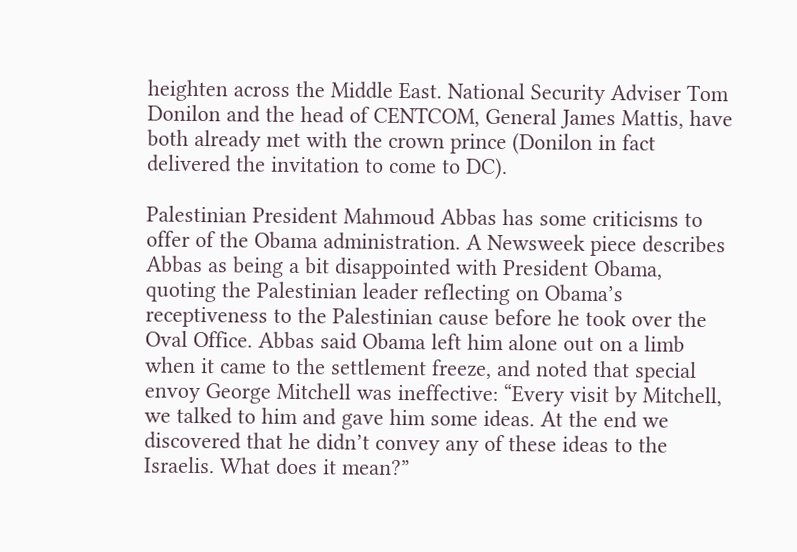heighten across the Middle East. National Security Adviser Tom Donilon and the head of CENTCOM, General James Mattis, have both already met with the crown prince (Donilon in fact delivered the invitation to come to DC).

Palestinian President Mahmoud Abbas has some criticisms to offer of the Obama administration. A Newsweek piece describes Abbas as being a bit disappointed with President Obama, quoting the Palestinian leader reflecting on Obama’s receptiveness to the Palestinian cause before he took over the Oval Office. Abbas said Obama left him alone out on a limb when it came to the settlement freeze, and noted that special envoy George Mitchell was ineffective: “Every visit by Mitchell, we talked to him and gave him some ideas. At the end we discovered that he didn’t convey any of these ideas to the Israelis. What does it mean?”